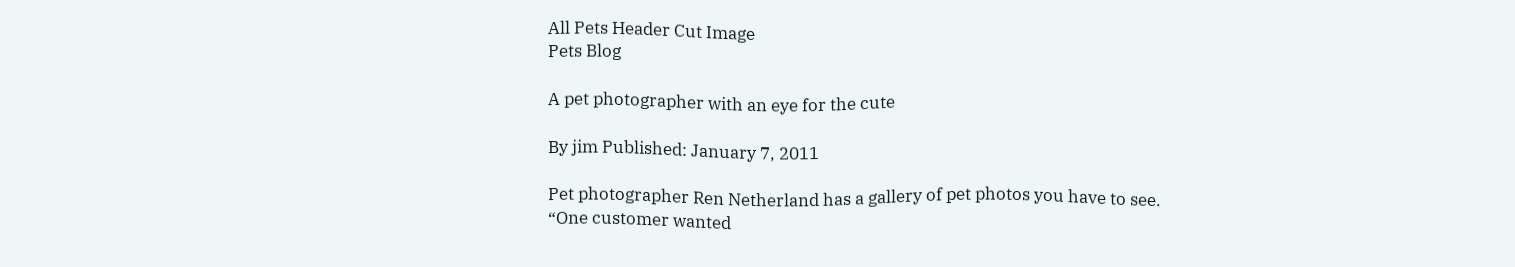All Pets Header Cut Image
Pets Blog

A pet photographer with an eye for the cute

By jim Published: January 7, 2011

Pet photographer Ren Netherland has a gallery of pet photos you have to see. “One customer wanted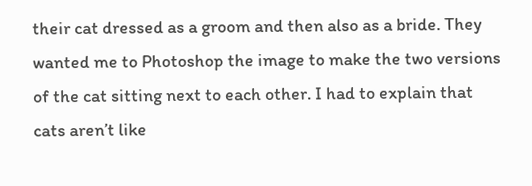their cat dressed as a groom and then also as a bride. They wanted me to Photoshop the image to make the two versions of the cat sitting next to each other. I had to explain that cats aren’t like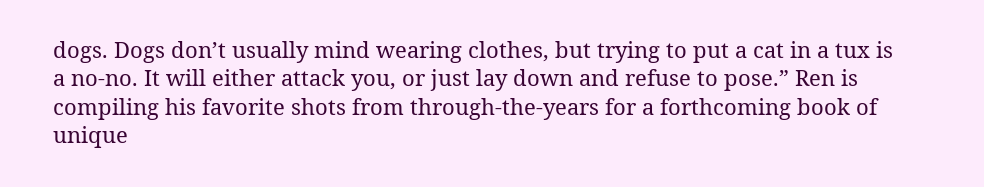dogs. Dogs don’t usually mind wearing clothes, but trying to put a cat in a tux is a no-no. It will either attack you, or just lay down and refuse to pose.” Ren is compiling his favorite shots from through-the-years for a forthcoming book of unique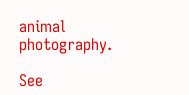animal photography.

See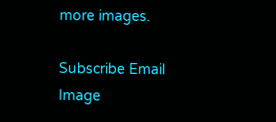more images.

Subscribe Email Image